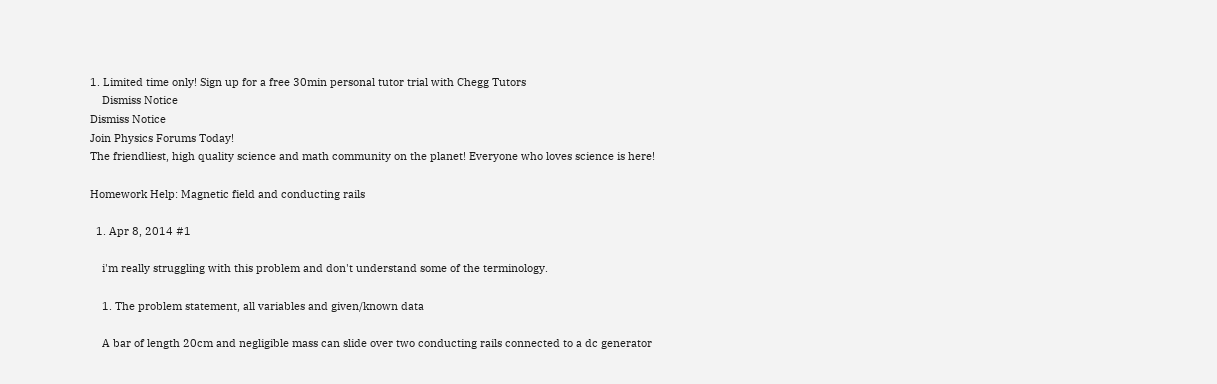1. Limited time only! Sign up for a free 30min personal tutor trial with Chegg Tutors
    Dismiss Notice
Dismiss Notice
Join Physics Forums Today!
The friendliest, high quality science and math community on the planet! Everyone who loves science is here!

Homework Help: Magnetic field and conducting rails

  1. Apr 8, 2014 #1

    i'm really struggling with this problem and don't understand some of the terminology.

    1. The problem statement, all variables and given/known data

    A bar of length 20cm and negligible mass can slide over two conducting rails connected to a dc generator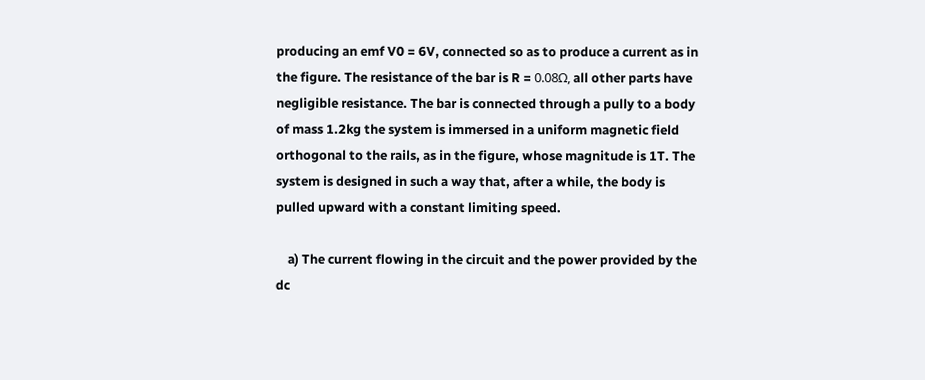producing an emf V0 = 6V, connected so as to produce a current as in the figure. The resistance of the bar is R = 0.08Ω, all other parts have negligible resistance. The bar is connected through a pully to a body of mass 1.2kg the system is immersed in a uniform magnetic field orthogonal to the rails, as in the figure, whose magnitude is 1T. The system is designed in such a way that, after a while, the body is pulled upward with a constant limiting speed.

    a) The current flowing in the circuit and the power provided by the dc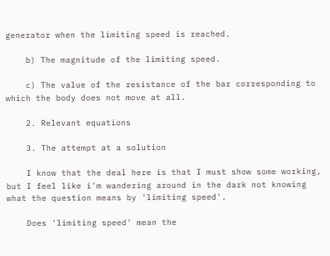generator when the limiting speed is reached.

    b) The magnitude of the limiting speed.

    c) The value of the resistance of the bar corresponding to which the body does not move at all.

    2. Relevant equations

    3. The attempt at a solution

    I know that the deal here is that I must show some working, but I feel like i'm wandering around in the dark not knowing what the question means by 'limiting speed'.

    Does 'limiting speed' mean the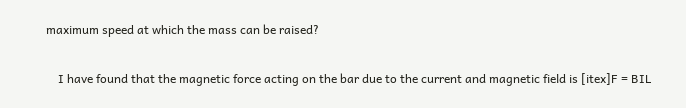maximum speed at which the mass can be raised?

    I have found that the magnetic force acting on the bar due to the current and magnetic field is [itex]F = BIL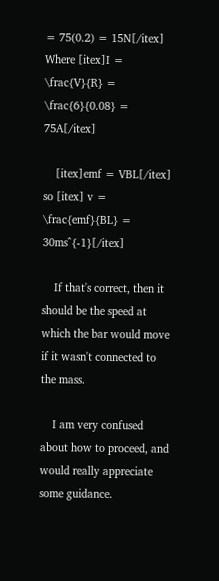= 75(0.2) = 15N[/itex] Where [itex]I = \frac{V}{R} = \frac{6}{0.08} = 75A[/itex]

    [itex]emf = VBL[/itex] so [itex] v = \frac{emf}{BL} = 30ms^{-1}[/itex]

    If that's correct, then it should be the speed at which the bar would move if it wasn't connected to the mass.

    I am very confused about how to proceed, and would really appreciate some guidance.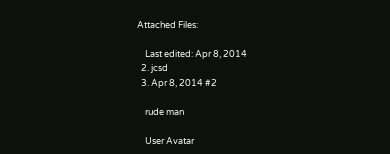Attached Files:

    Last edited: Apr 8, 2014
  2. jcsd
  3. Apr 8, 2014 #2

    rude man

    User Avatar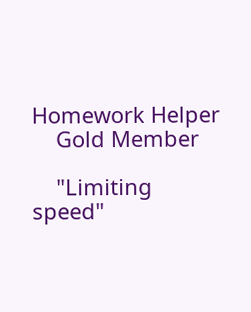Homework Helper
    Gold Member

    "Limiting speed"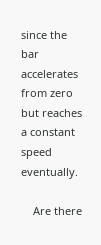since the bar accelerates from zero but reaches a constant speed eventually.

    Are there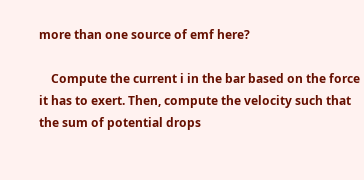more than one source of emf here?

    Compute the current i in the bar based on the force it has to exert. Then, compute the velocity such that the sum of potential drops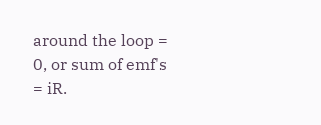around the loop = 0, or sum of emf's = iR.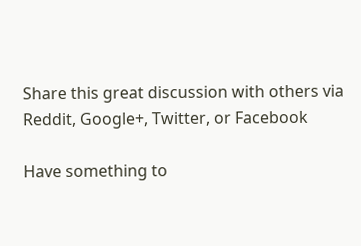Share this great discussion with others via Reddit, Google+, Twitter, or Facebook

Have something to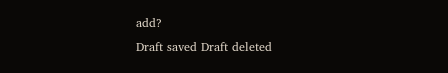add?
Draft saved Draft deleted